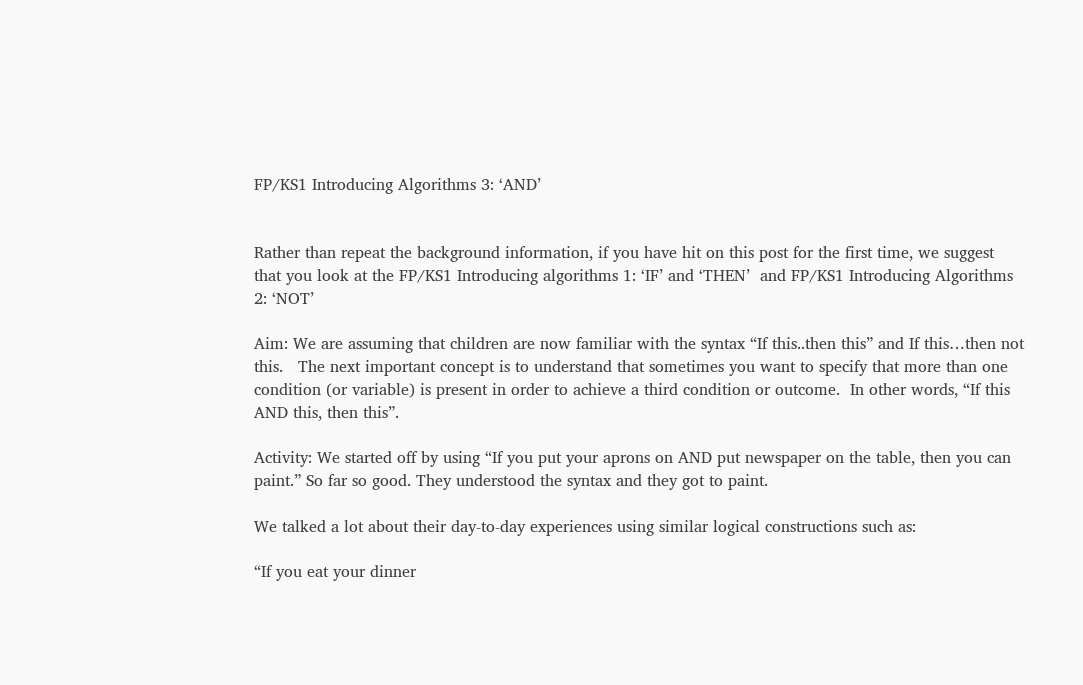FP/KS1 Introducing Algorithms 3: ‘AND’


Rather than repeat the background information, if you have hit on this post for the first time, we suggest that you look at the FP/KS1 Introducing algorithms 1: ‘IF’ and ‘THEN’  and FP/KS1 Introducing Algorithms 2: ‘NOT’

Aim: We are assuming that children are now familiar with the syntax “If this..then this” and If this…then not this.   The next important concept is to understand that sometimes you want to specify that more than one condition (or variable) is present in order to achieve a third condition or outcome.  In other words, “If this AND this, then this”.

Activity: We started off by using “If you put your aprons on AND put newspaper on the table, then you can paint.” So far so good. They understood the syntax and they got to paint.

We talked a lot about their day-to-day experiences using similar logical constructions such as:

“If you eat your dinner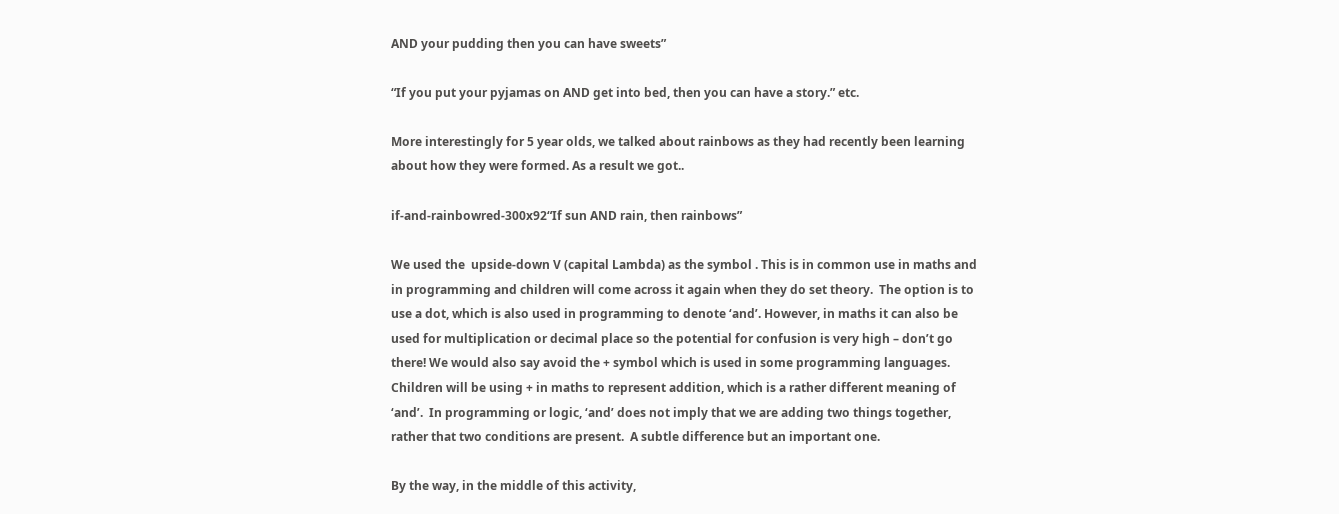AND your pudding then you can have sweets”

“If you put your pyjamas on AND get into bed, then you can have a story.” etc.

More interestingly for 5 year olds, we talked about rainbows as they had recently been learning about how they were formed. As a result we got..

if-and-rainbowred-300x92“If sun AND rain, then rainbows”

We used the  upside-down V (capital Lambda) as the symbol . This is in common use in maths and in programming and children will come across it again when they do set theory.  The option is to use a dot, which is also used in programming to denote ‘and’. However, in maths it can also be used for multiplication or decimal place so the potential for confusion is very high – don’t go there! We would also say avoid the + symbol which is used in some programming languages.  Children will be using + in maths to represent addition, which is a rather different meaning of ‘and’.  In programming or logic, ‘and’ does not imply that we are adding two things together, rather that two conditions are present.  A subtle difference but an important one.

By the way, in the middle of this activity,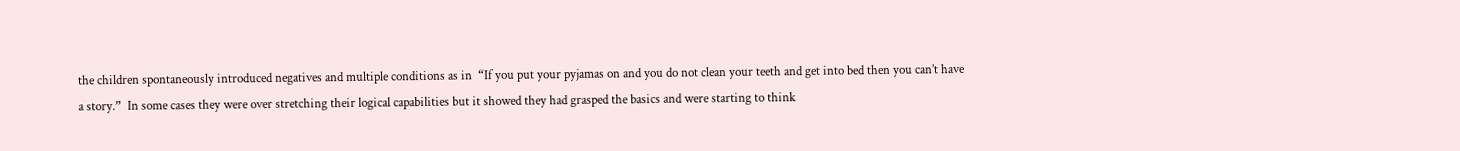the children spontaneously introduced negatives and multiple conditions as in  “If you put your pyjamas on and you do not clean your teeth and get into bed then you can’t have a story.”  In some cases they were over stretching their logical capabilities but it showed they had grasped the basics and were starting to think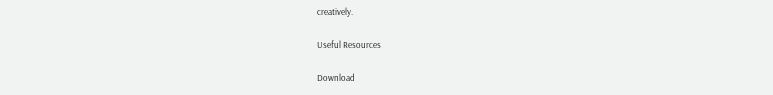creatively.

Useful Resources

Download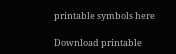printable symbols here

Download printable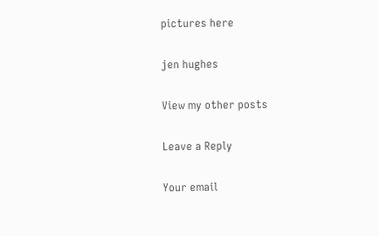pictures here

jen hughes

View my other posts

Leave a Reply

Your email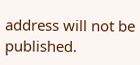address will not be published.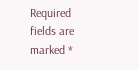Required fields are marked *